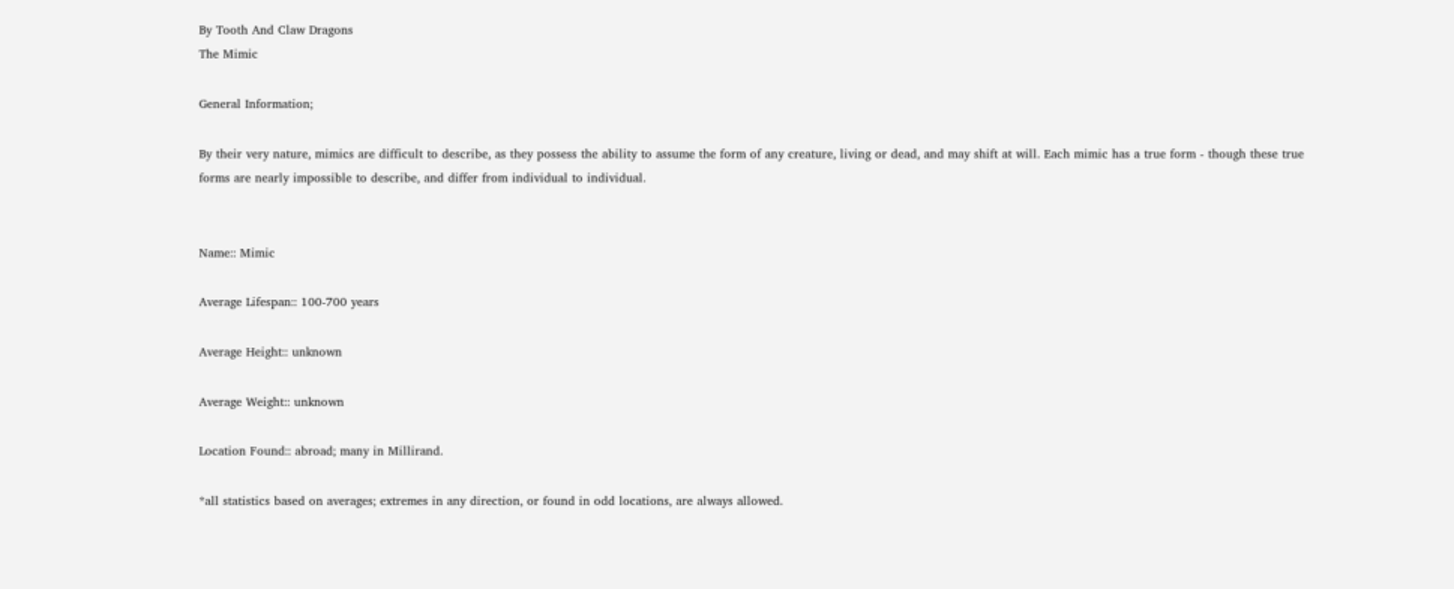By Tooth And Claw Dragons
The Mimic

General Information;

By their very nature, mimics are difficult to describe, as they possess the ability to assume the form of any creature, living or dead, and may shift at will. Each mimic has a true form - though these true forms are nearly impossible to describe, and differ from individual to individual.


Name:: Mimic

Average Lifespan:: 100-700 years

Average Height:: unknown

Average Weight:: unknown

Location Found:: abroad; many in Millirand.

*all statistics based on averages; extremes in any direction, or found in odd locations, are always allowed.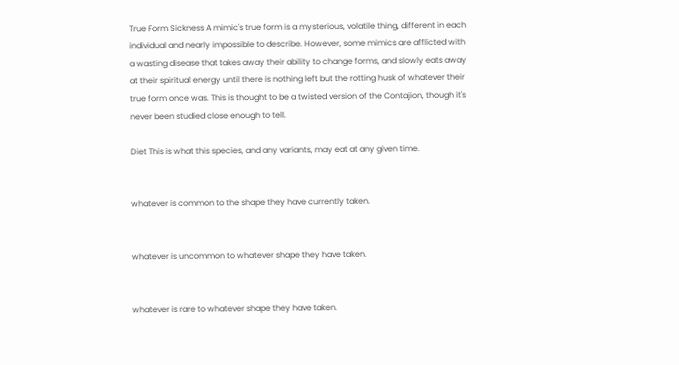True Form Sickness A mimic's true form is a mysterious, volatile thing, different in each individual and nearly impossible to describe. However, some mimics are afflicted with a wasting disease that takes away their ability to change forms, and slowly eats away at their spiritual energy until there is nothing left but the rotting husk of whatever their true form once was. This is thought to be a twisted version of the Contajion, though it's never been studied close enough to tell.

Diet This is what this species, and any variants, may eat at any given time.


whatever is common to the shape they have currently taken.


whatever is uncommon to whatever shape they have taken.


whatever is rare to whatever shape they have taken.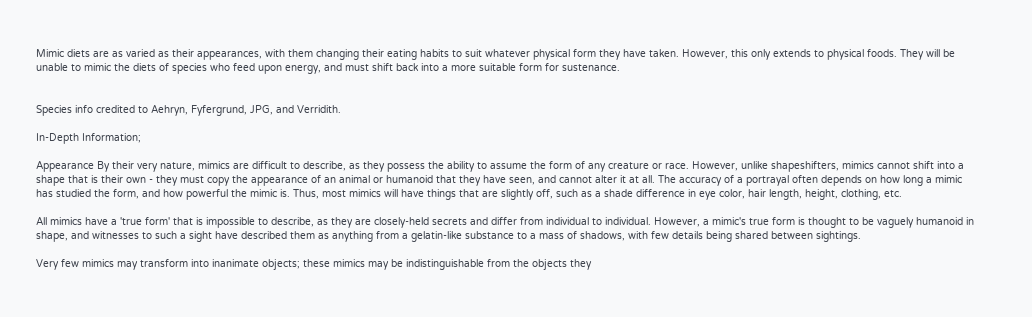Mimic diets are as varied as their appearances, with them changing their eating habits to suit whatever physical form they have taken. However, this only extends to physical foods. They will be unable to mimic the diets of species who feed upon energy, and must shift back into a more suitable form for sustenance.


Species info credited to Aehryn, Fyfergrund, JPG, and Verridith.

In-Depth Information;

Appearance By their very nature, mimics are difficult to describe, as they possess the ability to assume the form of any creature or race. However, unlike shapeshifters, mimics cannot shift into a shape that is their own - they must copy the appearance of an animal or humanoid that they have seen, and cannot alter it at all. The accuracy of a portrayal often depends on how long a mimic has studied the form, and how powerful the mimic is. Thus, most mimics will have things that are slightly off, such as a shade difference in eye color, hair length, height, clothing, etc.

All mimics have a 'true form' that is impossible to describe, as they are closely-held secrets and differ from individual to individual. However, a mimic's true form is thought to be vaguely humanoid in shape, and witnesses to such a sight have described them as anything from a gelatin-like substance to a mass of shadows, with few details being shared between sightings.

Very few mimics may transform into inanimate objects; these mimics may be indistinguishable from the objects they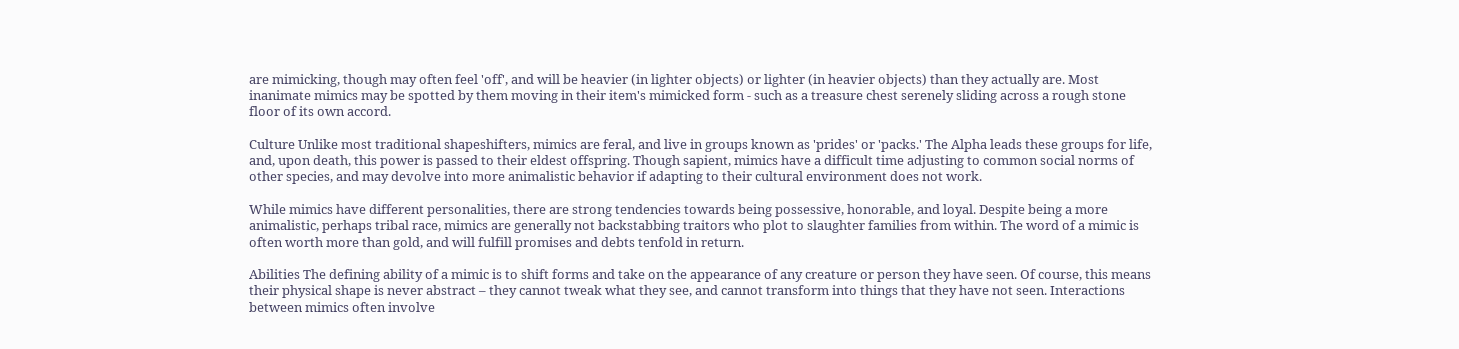are mimicking, though may often feel 'off', and will be heavier (in lighter objects) or lighter (in heavier objects) than they actually are. Most inanimate mimics may be spotted by them moving in their item's mimicked form - such as a treasure chest serenely sliding across a rough stone floor of its own accord.

Culture Unlike most traditional shapeshifters, mimics are feral, and live in groups known as 'prides' or 'packs.' The Alpha leads these groups for life, and, upon death, this power is passed to their eldest offspring. Though sapient, mimics have a difficult time adjusting to common social norms of other species, and may devolve into more animalistic behavior if adapting to their cultural environment does not work.

While mimics have different personalities, there are strong tendencies towards being possessive, honorable, and loyal. Despite being a more animalistic, perhaps tribal race, mimics are generally not backstabbing traitors who plot to slaughter families from within. The word of a mimic is often worth more than gold, and will fulfill promises and debts tenfold in return.

Abilities The defining ability of a mimic is to shift forms and take on the appearance of any creature or person they have seen. Of course, this means their physical shape is never abstract – they cannot tweak what they see, and cannot transform into things that they have not seen. Interactions between mimics often involve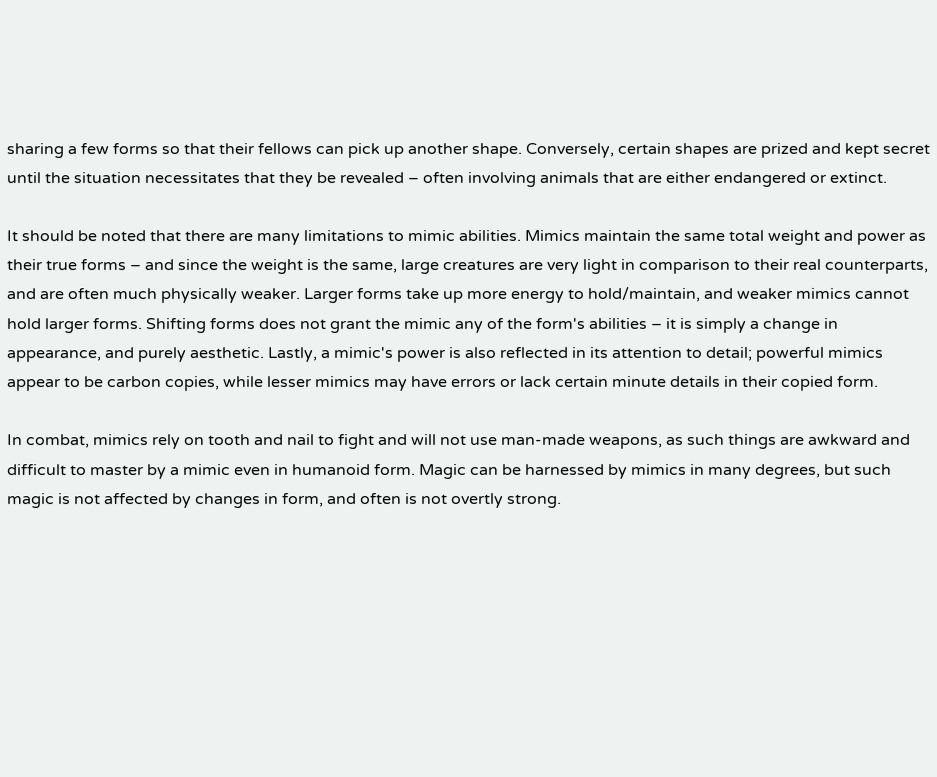sharing a few forms so that their fellows can pick up another shape. Conversely, certain shapes are prized and kept secret until the situation necessitates that they be revealed – often involving animals that are either endangered or extinct.

It should be noted that there are many limitations to mimic abilities. Mimics maintain the same total weight and power as their true forms – and since the weight is the same, large creatures are very light in comparison to their real counterparts, and are often much physically weaker. Larger forms take up more energy to hold/maintain, and weaker mimics cannot hold larger forms. Shifting forms does not grant the mimic any of the form's abilities – it is simply a change in appearance, and purely aesthetic. Lastly, a mimic's power is also reflected in its attention to detail; powerful mimics appear to be carbon copies, while lesser mimics may have errors or lack certain minute details in their copied form.

In combat, mimics rely on tooth and nail to fight and will not use man-made weapons, as such things are awkward and difficult to master by a mimic even in humanoid form. Magic can be harnessed by mimics in many degrees, but such magic is not affected by changes in form, and often is not overtly strong.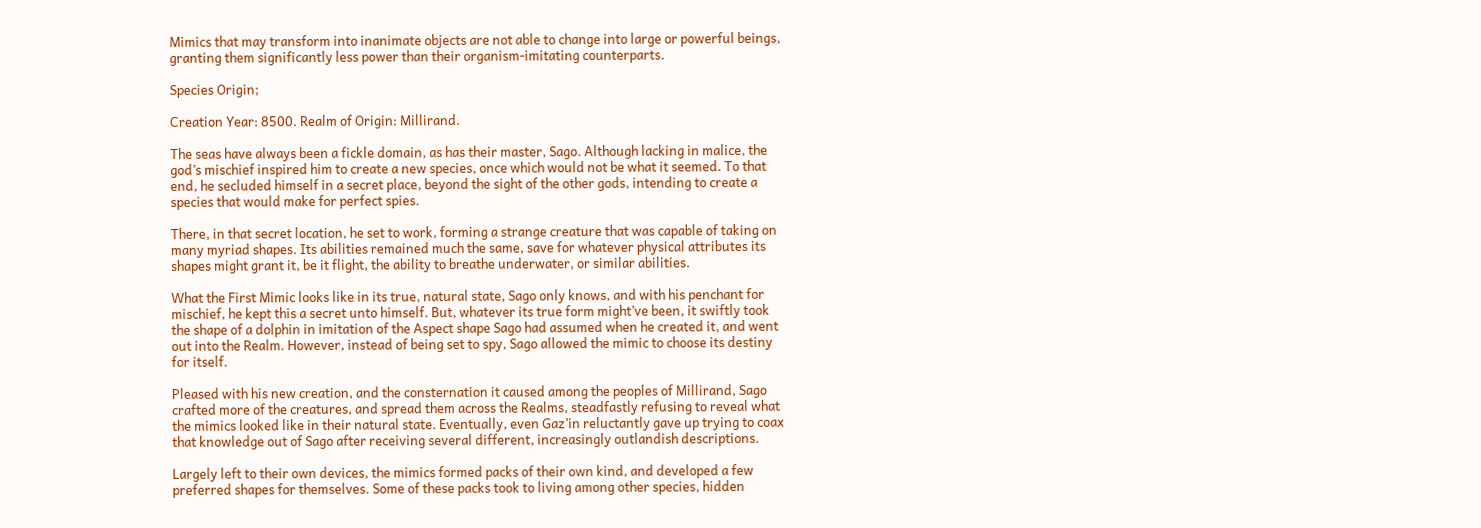Mimics that may transform into inanimate objects are not able to change into large or powerful beings, granting them significantly less power than their organism-imitating counterparts.

Species Origin;

Creation Year: 8500. Realm of Origin: Millirand.

The seas have always been a fickle domain, as has their master, Sago. Although lacking in malice, the god’s mischief inspired him to create a new species, once which would not be what it seemed. To that end, he secluded himself in a secret place, beyond the sight of the other gods, intending to create a species that would make for perfect spies.

There, in that secret location, he set to work, forming a strange creature that was capable of taking on many myriad shapes. Its abilities remained much the same, save for whatever physical attributes its shapes might grant it, be it flight, the ability to breathe underwater, or similar abilities.

What the First Mimic looks like in its true, natural state, Sago only knows, and with his penchant for mischief, he kept this a secret unto himself. But, whatever its true form might’ve been, it swiftly took the shape of a dolphin in imitation of the Aspect shape Sago had assumed when he created it, and went out into the Realm. However, instead of being set to spy, Sago allowed the mimic to choose its destiny for itself.

Pleased with his new creation, and the consternation it caused among the peoples of Millirand, Sago crafted more of the creatures, and spread them across the Realms, steadfastly refusing to reveal what the mimics looked like in their natural state. Eventually, even Gaz’in reluctantly gave up trying to coax that knowledge out of Sago after receiving several different, increasingly outlandish descriptions.

Largely left to their own devices, the mimics formed packs of their own kind, and developed a few preferred shapes for themselves. Some of these packs took to living among other species, hidden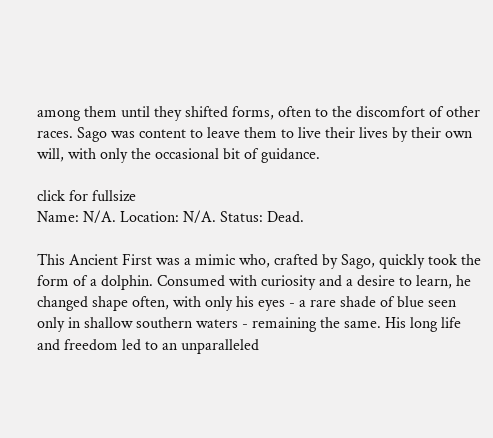among them until they shifted forms, often to the discomfort of other races. Sago was content to leave them to live their lives by their own will, with only the occasional bit of guidance.

click for fullsize
Name: N/A. Location: N/A. Status: Dead.

This Ancient First was a mimic who, crafted by Sago, quickly took the form of a dolphin. Consumed with curiosity and a desire to learn, he changed shape often, with only his eyes - a rare shade of blue seen only in shallow southern waters - remaining the same. His long life and freedom led to an unparalleled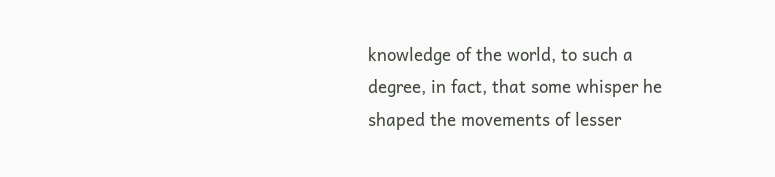knowledge of the world, to such a degree, in fact, that some whisper he shaped the movements of lesser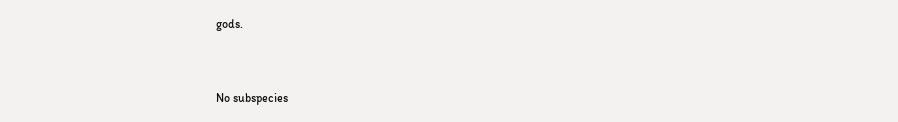gods.


No subspecies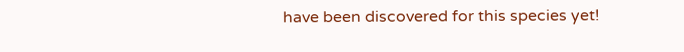have been discovered for this species yet!